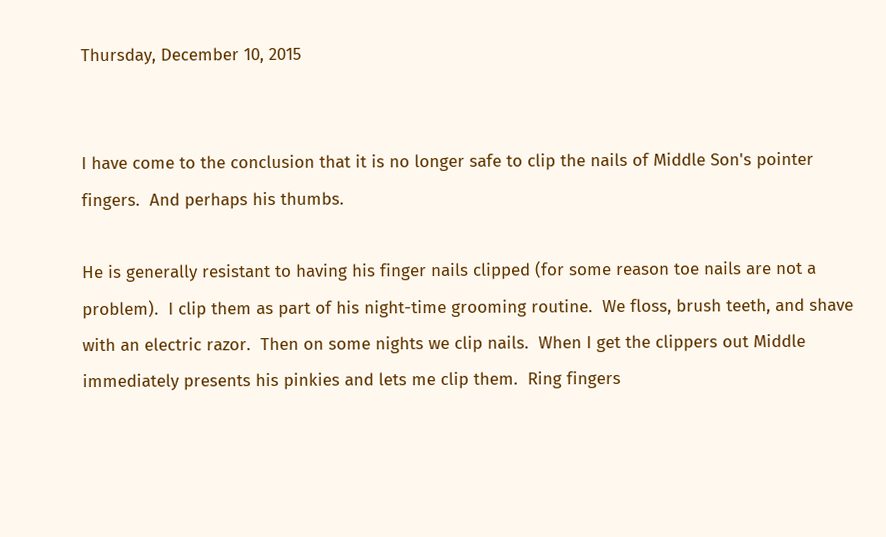Thursday, December 10, 2015


I have come to the conclusion that it is no longer safe to clip the nails of Middle Son's pointer fingers.  And perhaps his thumbs.

He is generally resistant to having his finger nails clipped (for some reason toe nails are not a problem).  I clip them as part of his night-time grooming routine.  We floss, brush teeth, and shave with an electric razor.  Then on some nights we clip nails.  When I get the clippers out Middle immediately presents his pinkies and lets me clip them.  Ring fingers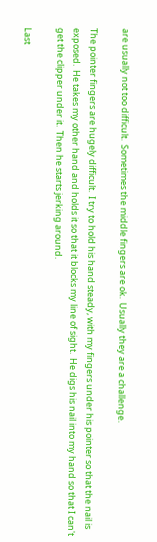are usually not too difficult.  Sometimes the middle fingers are ok.  Usually they are a challenge.

The pointer fingers are hugely difficult.  I try to hold his hand steady, with my fingers under his pointer so that the nail is exposed.  He takes my other hand and holds it so that it blocks my line of sight.  He digs his nail into my hand so that I can't get the clipper under it.  Then he starts jerking around.

Last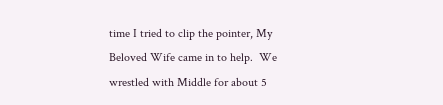time I tried to clip the pointer, My Beloved Wife came in to help.  We wrestled with Middle for about 5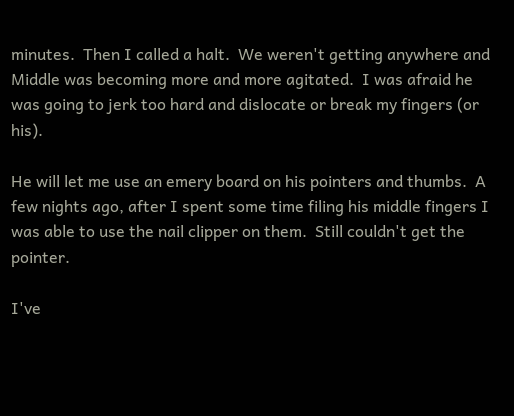minutes.  Then I called a halt.  We weren't getting anywhere and Middle was becoming more and more agitated.  I was afraid he was going to jerk too hard and dislocate or break my fingers (or his).

He will let me use an emery board on his pointers and thumbs.  A few nights ago, after I spent some time filing his middle fingers I was able to use the nail clipper on them.  Still couldn't get the pointer.

I've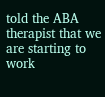told the ABA therapist that we are starting to work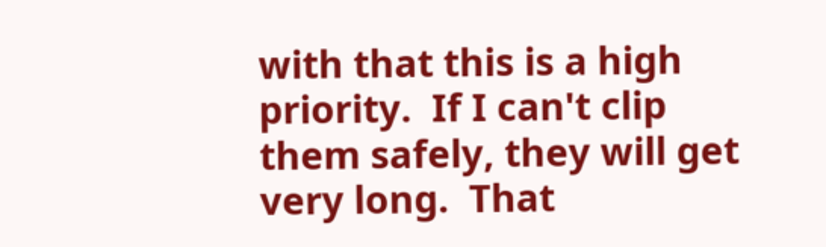with that this is a high priority.  If I can't clip them safely, they will get very long.  That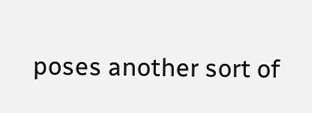poses another sort of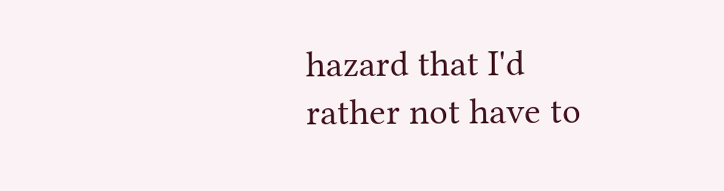hazard that I'd rather not have to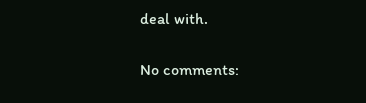deal with.

No comments: